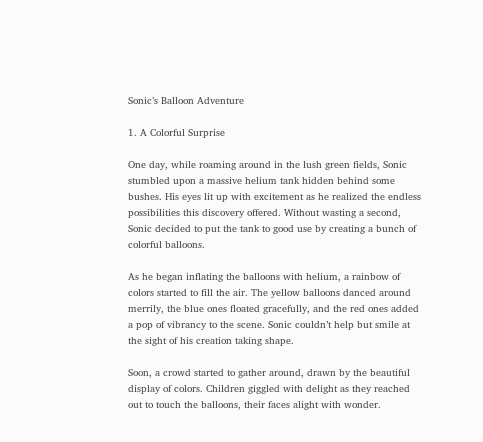Sonic’s Balloon Adventure

1. A Colorful Surprise

One day, while roaming around in the lush green fields, Sonic stumbled upon a massive helium tank hidden behind some bushes. His eyes lit up with excitement as he realized the endless possibilities this discovery offered. Without wasting a second, Sonic decided to put the tank to good use by creating a bunch of colorful balloons.

As he began inflating the balloons with helium, a rainbow of colors started to fill the air. The yellow balloons danced around merrily, the blue ones floated gracefully, and the red ones added a pop of vibrancy to the scene. Sonic couldn’t help but smile at the sight of his creation taking shape.

Soon, a crowd started to gather around, drawn by the beautiful display of colors. Children giggled with delight as they reached out to touch the balloons, their faces alight with wonder.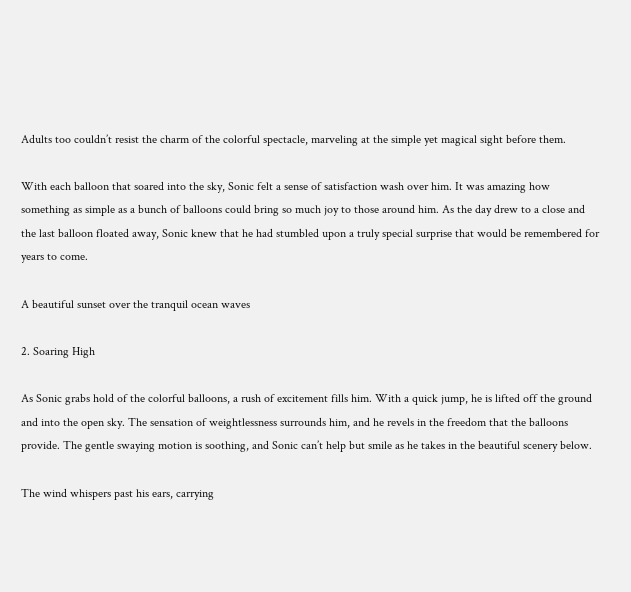Adults too couldn’t resist the charm of the colorful spectacle, marveling at the simple yet magical sight before them.

With each balloon that soared into the sky, Sonic felt a sense of satisfaction wash over him. It was amazing how something as simple as a bunch of balloons could bring so much joy to those around him. As the day drew to a close and the last balloon floated away, Sonic knew that he had stumbled upon a truly special surprise that would be remembered for years to come.

A beautiful sunset over the tranquil ocean waves

2. Soaring High

As Sonic grabs hold of the colorful balloons, a rush of excitement fills him. With a quick jump, he is lifted off the ground and into the open sky. The sensation of weightlessness surrounds him, and he revels in the freedom that the balloons provide. The gentle swaying motion is soothing, and Sonic can’t help but smile as he takes in the beautiful scenery below.

The wind whispers past his ears, carrying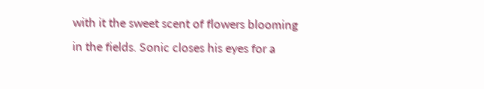with it the sweet scent of flowers blooming in the fields. Sonic closes his eyes for a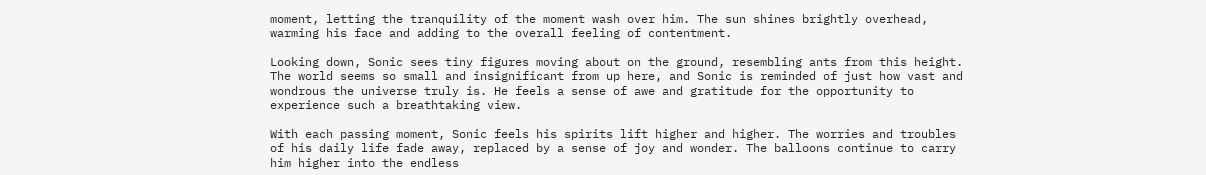moment, letting the tranquility of the moment wash over him. The sun shines brightly overhead, warming his face and adding to the overall feeling of contentment.

Looking down, Sonic sees tiny figures moving about on the ground, resembling ants from this height. The world seems so small and insignificant from up here, and Sonic is reminded of just how vast and wondrous the universe truly is. He feels a sense of awe and gratitude for the opportunity to experience such a breathtaking view.

With each passing moment, Sonic feels his spirits lift higher and higher. The worries and troubles of his daily life fade away, replaced by a sense of joy and wonder. The balloons continue to carry him higher into the endless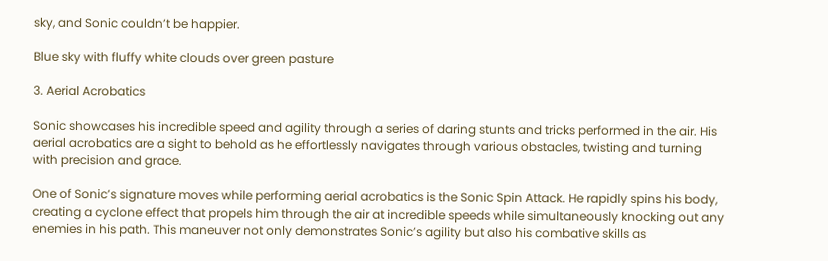sky, and Sonic couldn’t be happier.

Blue sky with fluffy white clouds over green pasture

3. Aerial Acrobatics

Sonic showcases his incredible speed and agility through a series of daring stunts and tricks performed in the air. His aerial acrobatics are a sight to behold as he effortlessly navigates through various obstacles, twisting and turning with precision and grace.

One of Sonic’s signature moves while performing aerial acrobatics is the Sonic Spin Attack. He rapidly spins his body, creating a cyclone effect that propels him through the air at incredible speeds while simultaneously knocking out any enemies in his path. This maneuver not only demonstrates Sonic’s agility but also his combative skills as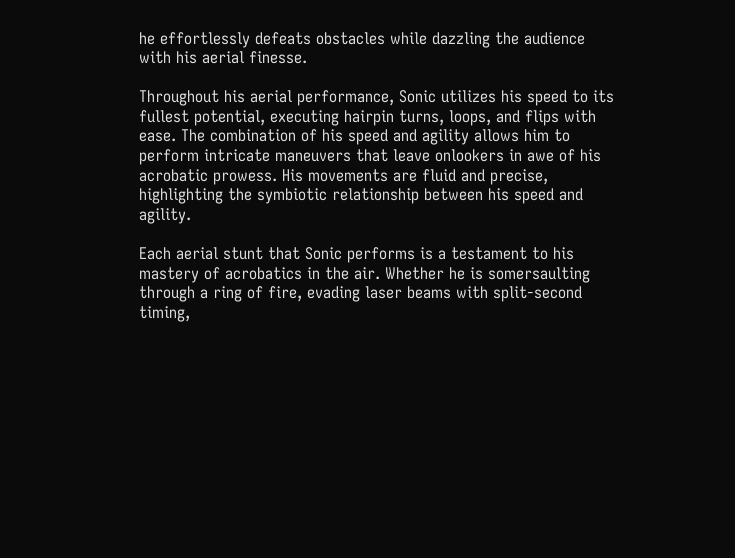he effortlessly defeats obstacles while dazzling the audience with his aerial finesse.

Throughout his aerial performance, Sonic utilizes his speed to its fullest potential, executing hairpin turns, loops, and flips with ease. The combination of his speed and agility allows him to perform intricate maneuvers that leave onlookers in awe of his acrobatic prowess. His movements are fluid and precise, highlighting the symbiotic relationship between his speed and agility.

Each aerial stunt that Sonic performs is a testament to his mastery of acrobatics in the air. Whether he is somersaulting through a ring of fire, evading laser beams with split-second timing,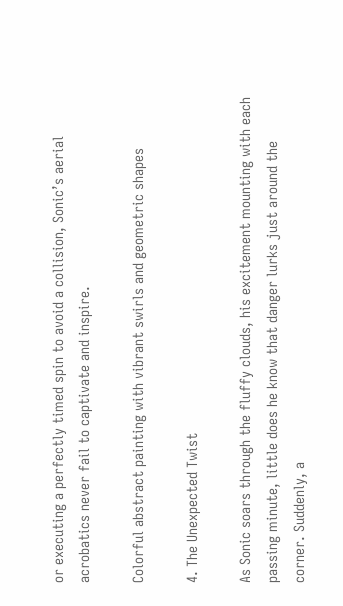or executing a perfectly timed spin to avoid a collision, Sonic’s aerial acrobatics never fail to captivate and inspire.

Colorful abstract painting with vibrant swirls and geometric shapes

4. The Unexpected Twist

As Sonic soars through the fluffy clouds, his excitement mounting with each passing minute, little does he know that danger lurks just around the corner. Suddenly, a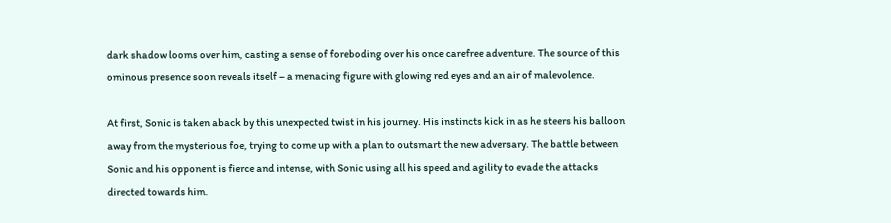dark shadow looms over him, casting a sense of foreboding over his once carefree adventure. The source of this ominous presence soon reveals itself – a menacing figure with glowing red eyes and an air of malevolence.

At first, Sonic is taken aback by this unexpected twist in his journey. His instincts kick in as he steers his balloon away from the mysterious foe, trying to come up with a plan to outsmart the new adversary. The battle between Sonic and his opponent is fierce and intense, with Sonic using all his speed and agility to evade the attacks directed towards him.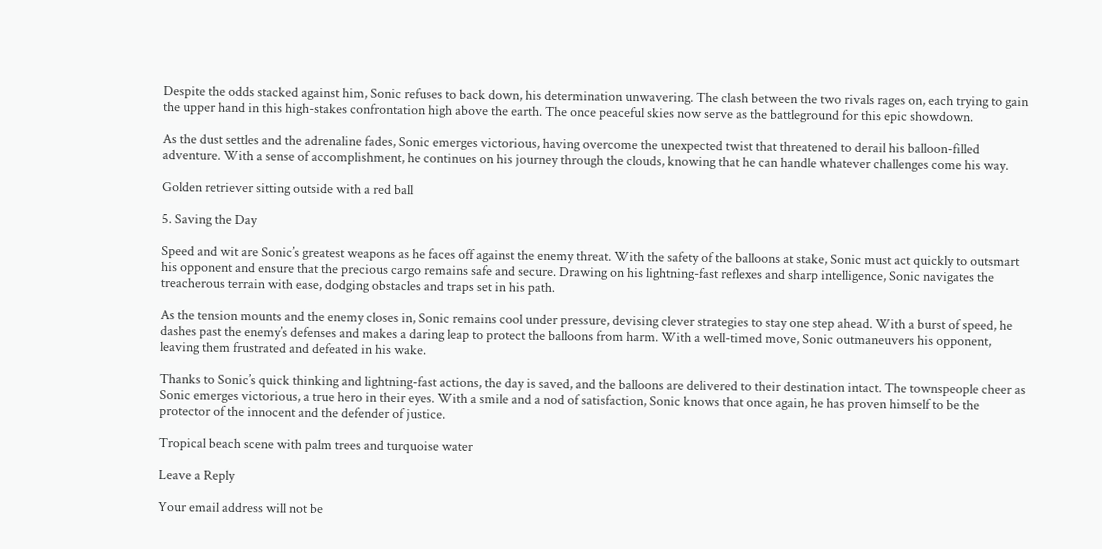Despite the odds stacked against him, Sonic refuses to back down, his determination unwavering. The clash between the two rivals rages on, each trying to gain the upper hand in this high-stakes confrontation high above the earth. The once peaceful skies now serve as the battleground for this epic showdown.

As the dust settles and the adrenaline fades, Sonic emerges victorious, having overcome the unexpected twist that threatened to derail his balloon-filled adventure. With a sense of accomplishment, he continues on his journey through the clouds, knowing that he can handle whatever challenges come his way.

Golden retriever sitting outside with a red ball

5. Saving the Day

Speed and wit are Sonic’s greatest weapons as he faces off against the enemy threat. With the safety of the balloons at stake, Sonic must act quickly to outsmart his opponent and ensure that the precious cargo remains safe and secure. Drawing on his lightning-fast reflexes and sharp intelligence, Sonic navigates the treacherous terrain with ease, dodging obstacles and traps set in his path.

As the tension mounts and the enemy closes in, Sonic remains cool under pressure, devising clever strategies to stay one step ahead. With a burst of speed, he dashes past the enemy’s defenses and makes a daring leap to protect the balloons from harm. With a well-timed move, Sonic outmaneuvers his opponent, leaving them frustrated and defeated in his wake.

Thanks to Sonic’s quick thinking and lightning-fast actions, the day is saved, and the balloons are delivered to their destination intact. The townspeople cheer as Sonic emerges victorious, a true hero in their eyes. With a smile and a nod of satisfaction, Sonic knows that once again, he has proven himself to be the protector of the innocent and the defender of justice.

Tropical beach scene with palm trees and turquoise water

Leave a Reply

Your email address will not be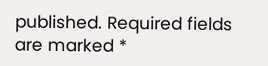published. Required fields are marked *